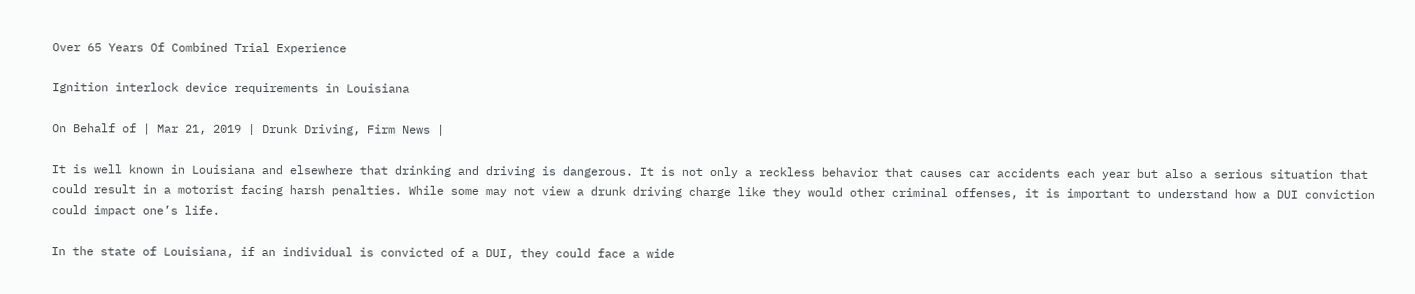Over 65 Years Of Combined Trial Experience

Ignition interlock device requirements in Louisiana

On Behalf of | Mar 21, 2019 | Drunk Driving, Firm News |

It is well known in Louisiana and elsewhere that drinking and driving is dangerous. It is not only a reckless behavior that causes car accidents each year but also a serious situation that could result in a motorist facing harsh penalties. While some may not view a drunk driving charge like they would other criminal offenses, it is important to understand how a DUI conviction could impact one’s life.

In the state of Louisiana, if an individual is convicted of a DUI, they could face a wide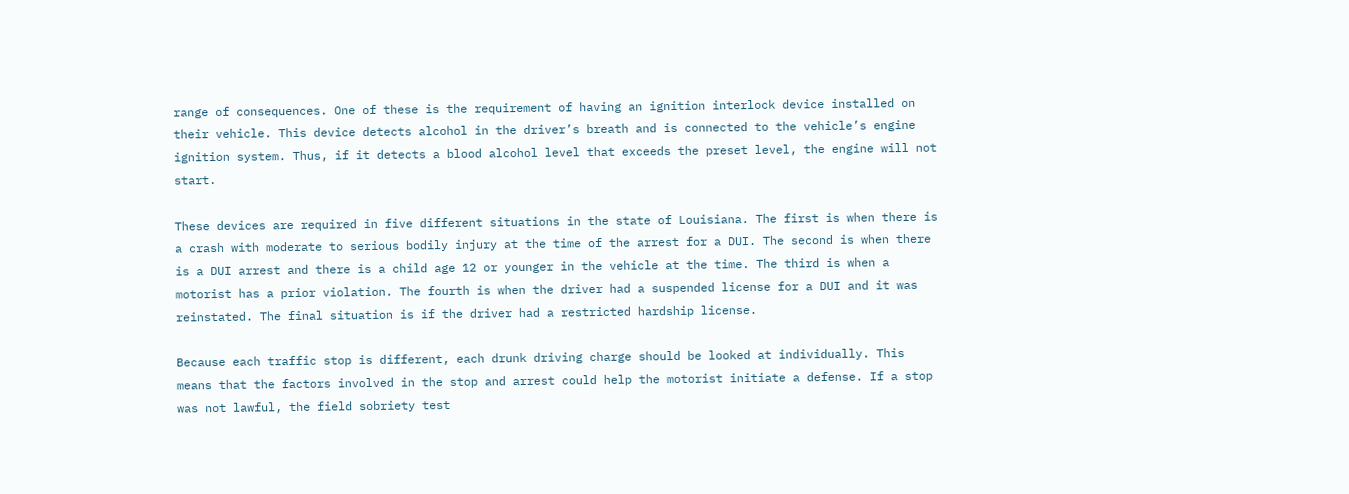range of consequences. One of these is the requirement of having an ignition interlock device installed on their vehicle. This device detects alcohol in the driver’s breath and is connected to the vehicle’s engine ignition system. Thus, if it detects a blood alcohol level that exceeds the preset level, the engine will not start.

These devices are required in five different situations in the state of Louisiana. The first is when there is a crash with moderate to serious bodily injury at the time of the arrest for a DUI. The second is when there is a DUI arrest and there is a child age 12 or younger in the vehicle at the time. The third is when a motorist has a prior violation. The fourth is when the driver had a suspended license for a DUI and it was reinstated. The final situation is if the driver had a restricted hardship license.

Because each traffic stop is different, each drunk driving charge should be looked at individually. This means that the factors involved in the stop and arrest could help the motorist initiate a defense. If a stop was not lawful, the field sobriety test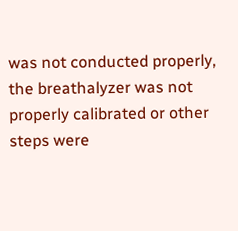was not conducted properly, the breathalyzer was not properly calibrated or other steps were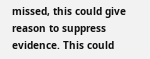missed, this could give reason to suppress evidence. This could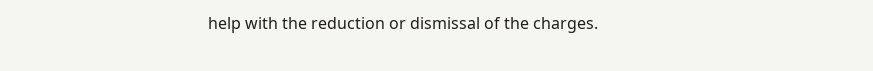help with the reduction or dismissal of the charges.